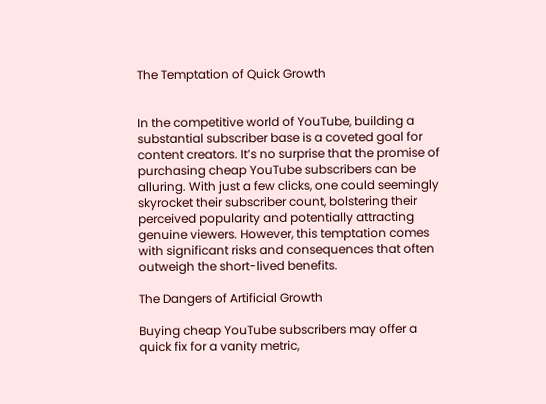The Temptation of Quick Growth


In the competitive world of YouTube, building a substantial subscriber base is a coveted goal for content creators. It’s no surprise that the promise of purchasing cheap YouTube subscribers can be alluring. With just a few clicks, one could seemingly skyrocket their subscriber count, bolstering their perceived popularity and potentially attracting genuine viewers. However, this temptation comes with significant risks and consequences that often outweigh the short-lived benefits.

The Dangers of Artificial Growth

Buying cheap YouTube subscribers may offer a quick fix for a vanity metric,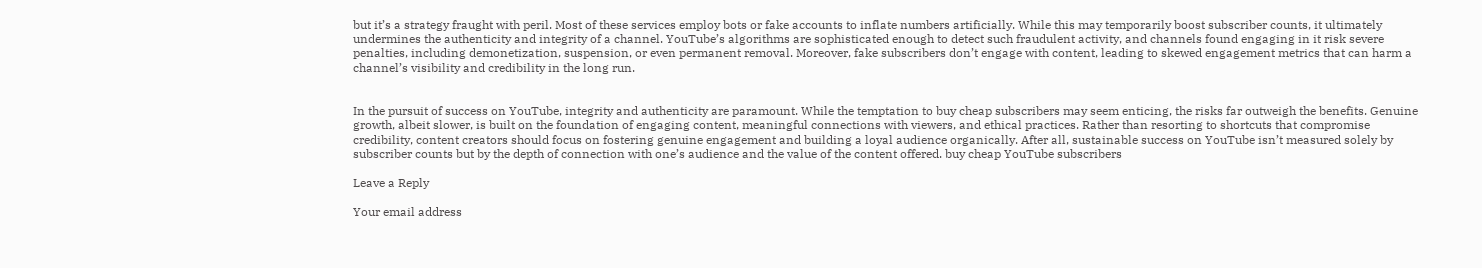but it’s a strategy fraught with peril. Most of these services employ bots or fake accounts to inflate numbers artificially. While this may temporarily boost subscriber counts, it ultimately undermines the authenticity and integrity of a channel. YouTube’s algorithms are sophisticated enough to detect such fraudulent activity, and channels found engaging in it risk severe penalties, including demonetization, suspension, or even permanent removal. Moreover, fake subscribers don’t engage with content, leading to skewed engagement metrics that can harm a channel’s visibility and credibility in the long run.


In the pursuit of success on YouTube, integrity and authenticity are paramount. While the temptation to buy cheap subscribers may seem enticing, the risks far outweigh the benefits. Genuine growth, albeit slower, is built on the foundation of engaging content, meaningful connections with viewers, and ethical practices. Rather than resorting to shortcuts that compromise credibility, content creators should focus on fostering genuine engagement and building a loyal audience organically. After all, sustainable success on YouTube isn’t measured solely by subscriber counts but by the depth of connection with one’s audience and the value of the content offered. buy cheap YouTube subscribers

Leave a Reply

Your email address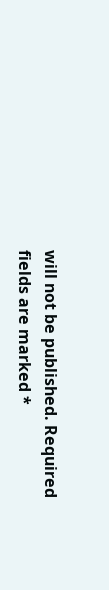will not be published. Required fields are marked *